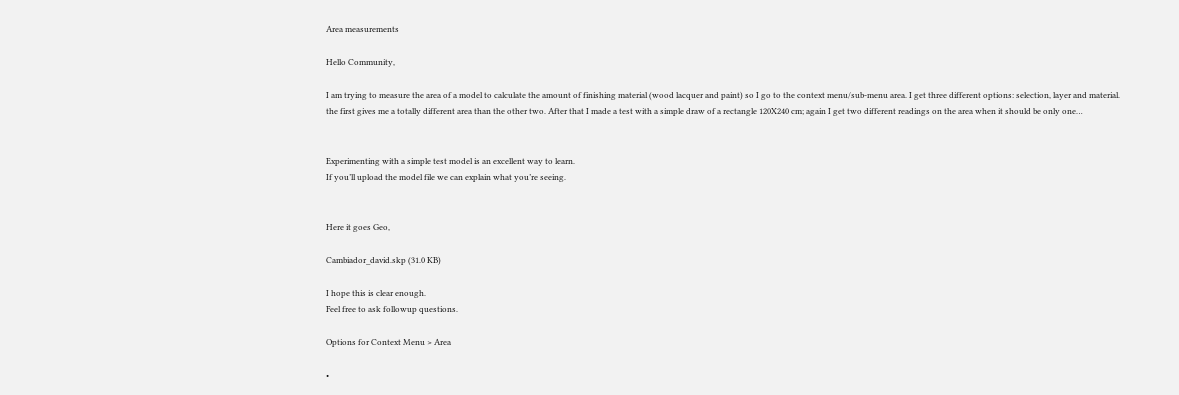Area measurements

Hello Community,

I am trying to measure the area of a model to calculate the amount of finishing material (wood lacquer and paint) so I go to the context menu/sub-menu area. I get three different options: selection, layer and material.
the first gives me a totally different area than the other two. After that I made a test with a simple draw of a rectangle 120X240 cm; again I get two different readings on the area when it should be only one…


Experimenting with a simple test model is an excellent way to learn.
If you’ll upload the model file we can explain what you’re seeing.


Here it goes Geo,

Cambiador_david.skp (31.0 KB)

I hope this is clear enough.
Feel free to ask followup questions.

Options for Context Menu > Area

•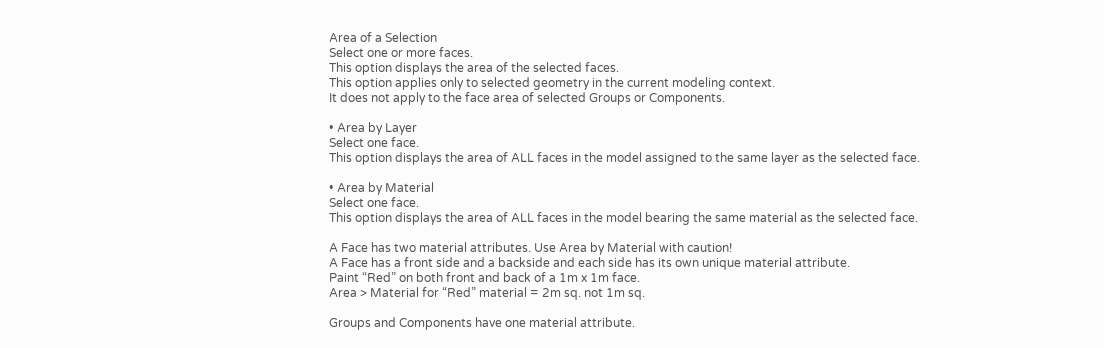Area of a Selection
Select one or more faces.
This option displays the area of the selected faces.
This option applies only to selected geometry in the current modeling context.
It does not apply to the face area of selected Groups or Components.

• Area by Layer
Select one face.
This option displays the area of ALL faces in the model assigned to the same layer as the selected face.

• Area by Material
Select one face.
This option displays the area of ALL faces in the model bearing the same material as the selected face.

A Face has two material attributes. Use Area by Material with caution!
A Face has a front side and a backside and each side has its own unique material attribute.
Paint “Red” on both front and back of a 1m x 1m face.
Area > Material for “Red” material = 2m sq. not 1m sq.

Groups and Components have one material attribute.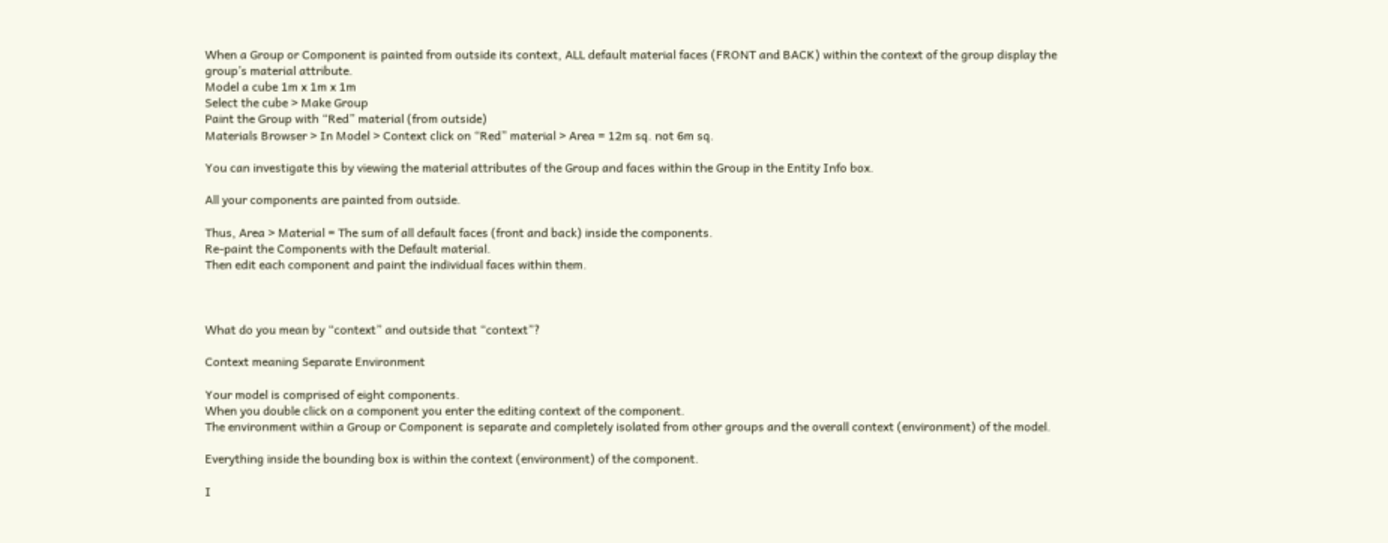When a Group or Component is painted from outside its context, ALL default material faces (FRONT and BACK) within the context of the group display the group’s material attribute.
Model a cube 1m x 1m x 1m
Select the cube > Make Group
Paint the Group with “Red” material (from outside)
Materials Browser > In Model > Context click on “Red” material > Area = 12m sq. not 6m sq.

You can investigate this by viewing the material attributes of the Group and faces within the Group in the Entity Info box.

All your components are painted from outside.

Thus, Area > Material = The sum of all default faces (front and back) inside the components.
Re-paint the Components with the Default material.
Then edit each component and paint the individual faces within them.



What do you mean by “context” and outside that “context”?

Context meaning Separate Environment

Your model is comprised of eight components.
When you double click on a component you enter the editing context of the component.
The environment within a Group or Component is separate and completely isolated from other groups and the overall context (environment) of the model.

Everything inside the bounding box is within the context (environment) of the component.

I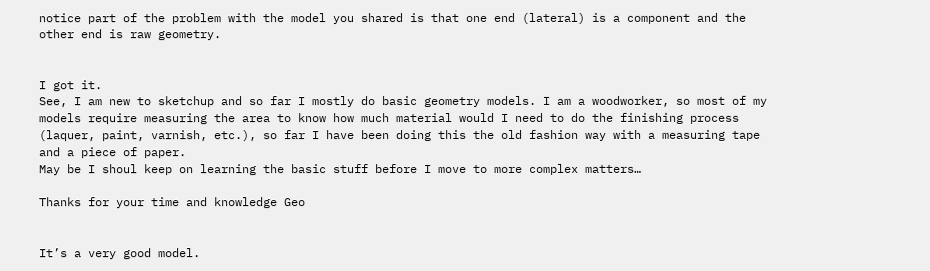notice part of the problem with the model you shared is that one end (lateral) is a component and the other end is raw geometry.


I got it.
See, I am new to sketchup and so far I mostly do basic geometry models. I am a woodworker, so most of my models require measuring the area to know how much material would I need to do the finishing process (laquer, paint, varnish, etc.), so far I have been doing this the old fashion way with a measuring tape and a piece of paper.
May be I shoul keep on learning the basic stuff before I move to more complex matters…

Thanks for your time and knowledge Geo


It’s a very good model.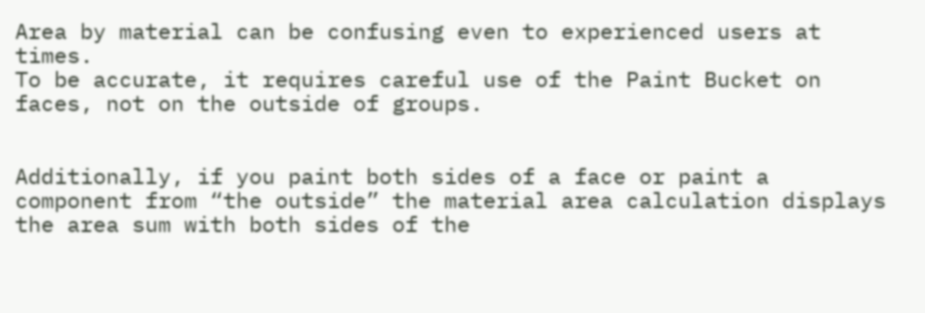Area by material can be confusing even to experienced users at times.
To be accurate, it requires careful use of the Paint Bucket on faces, not on the outside of groups.


Additionally, if you paint both sides of a face or paint a component from “the outside” the material area calculation displays the area sum with both sides of the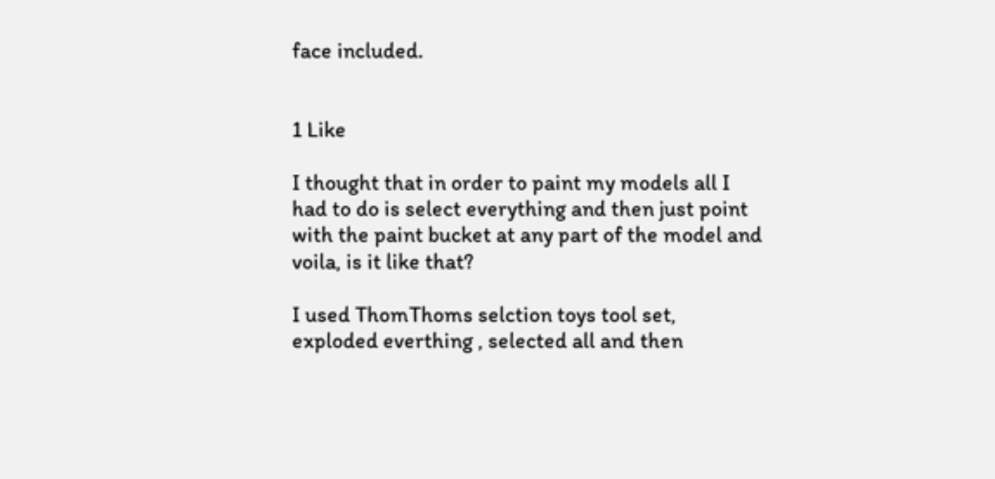face included.


1 Like

I thought that in order to paint my models all I had to do is select everything and then just point with the paint bucket at any part of the model and voila, is it like that?

I used ThomThoms selction toys tool set, exploded everthing , selected all and then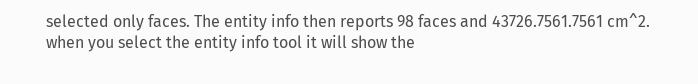selected only faces. The entity info then reports 98 faces and 43726.7561.7561 cm^2. when you select the entity info tool it will show the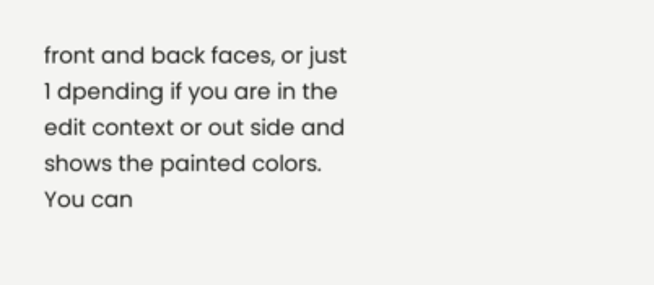front and back faces, or just 1 dpending if you are in the edit context or out side and shows the painted colors. You can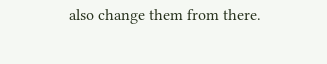also change them from there.